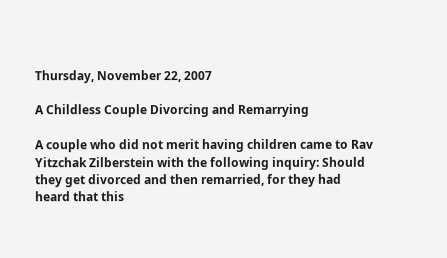Thursday, November 22, 2007

A Childless Couple Divorcing and Remarrying

A couple who did not merit having children came to Rav Yitzchak Zilberstein with the following inquiry: Should they get divorced and then remarried, for they had heard that this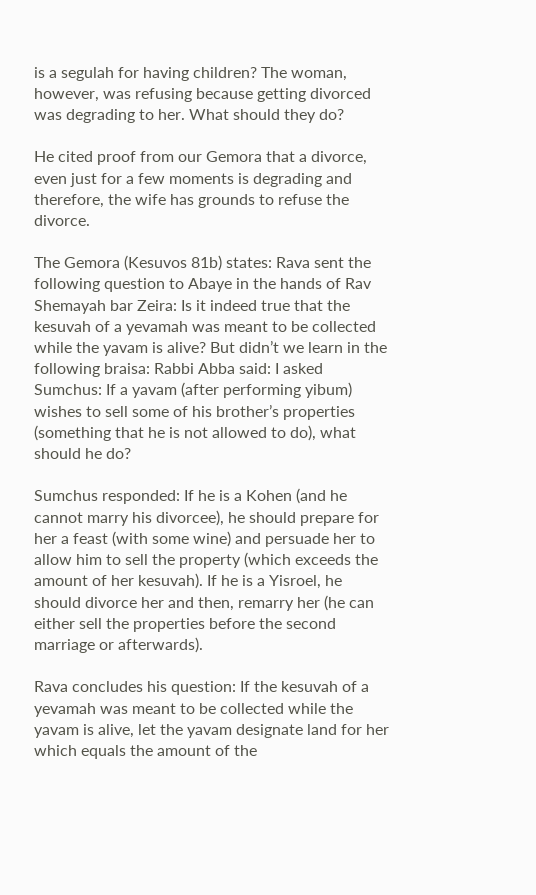is a segulah for having children? The woman, however, was refusing because getting divorced was degrading to her. What should they do?

He cited proof from our Gemora that a divorce, even just for a few moments is degrading and therefore, the wife has grounds to refuse the divorce.

The Gemora (Kesuvos 81b) states: Rava sent the following question to Abaye in the hands of Rav Shemayah bar Zeira: Is it indeed true that the kesuvah of a yevamah was meant to be collected while the yavam is alive? But didn’t we learn in the following braisa: Rabbi Abba said: I asked Sumchus: If a yavam (after performing yibum) wishes to sell some of his brother’s properties (something that he is not allowed to do), what should he do?

Sumchus responded: If he is a Kohen (and he cannot marry his divorcee), he should prepare for her a feast (with some wine) and persuade her to allow him to sell the property (which exceeds the amount of her kesuvah). If he is a Yisroel, he should divorce her and then, remarry her (he can either sell the properties before the second marriage or afterwards).

Rava concludes his question: If the kesuvah of a yevamah was meant to be collected while the yavam is alive, let the yavam designate land for her which equals the amount of the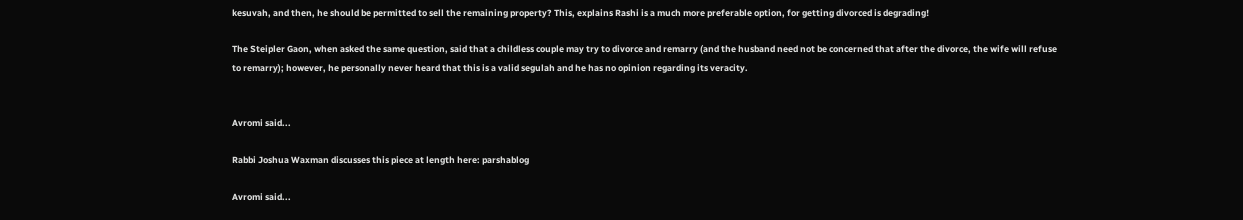kesuvah, and then, he should be permitted to sell the remaining property? This, explains Rashi is a much more preferable option, for getting divorced is degrading!

The Steipler Gaon, when asked the same question, said that a childless couple may try to divorce and remarry (and the husband need not be concerned that after the divorce, the wife will refuse to remarry); however, he personally never heard that this is a valid segulah and he has no opinion regarding its veracity.


Avromi said...

Rabbi Joshua Waxman discusses this piece at length here: parshablog

Avromi said...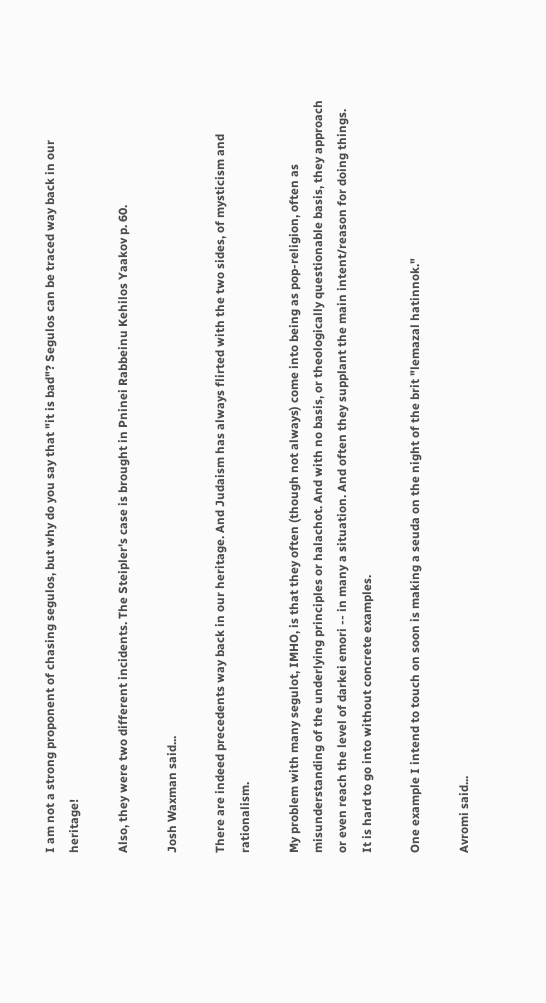I am not a strong proponent of chasing segulos, but why do you say that "it is bad"? Segulos can be traced way back in our heritage!

Also, they were two different incidents. The Steipler's case is brought in Pninei Rabbeinu Kehilos Yaakov p. 60.

Josh Waxman said...

There are indeed precedents way back in our heritage. And Judaism has always flirted with the two sides, of mysticism and rationalism.

My problem with many segulot, IMHO, is that they often (though not always) come into being as pop-religion, often as misunderstanding of the underlying principles or halachot. And with no basis, or theologically questionable basis, they approach or even reach the level of darkei emori -- in many a situation. And often they supplant the main intent/reason for doing things. It is hard to go into without concrete examples.

One example I intend to touch on soon is making a seuda on the night of the brit "lemazal hatinnok."

Avromi said...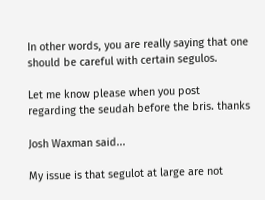In other words, you are really saying that one should be careful with certain segulos.

Let me know please when you post regarding the seudah before the bris. thanks

Josh Waxman said...

My issue is that segulot at large are not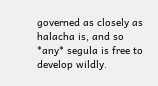governed as closely as halacha is, and so *any* segula is free to develop wildly.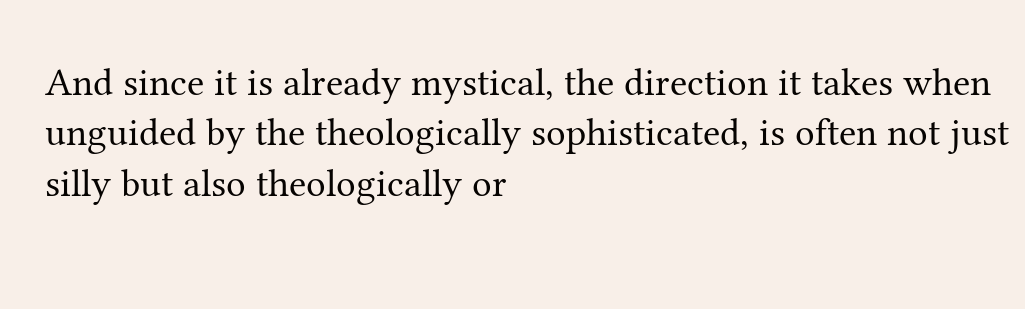And since it is already mystical, the direction it takes when unguided by the theologically sophisticated, is often not just silly but also theologically or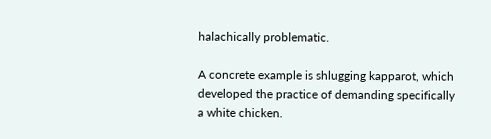halachically problematic.

A concrete example is shlugging kapparot, which developed the practice of demanding specifically a white chicken.